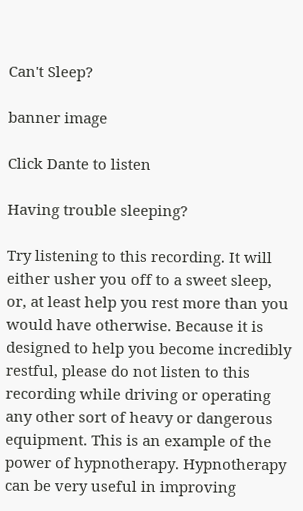Can't Sleep?

banner image

Click Dante to listen

Having trouble sleeping?

Try listening to this recording. It will either usher you off to a sweet sleep, or, at least help you rest more than you would have otherwise. Because it is designed to help you become incredibly restful, please do not listen to this recording while driving or operating any other sort of heavy or dangerous equipment. This is an example of the power of hypnotherapy. Hypnotherapy can be very useful in improving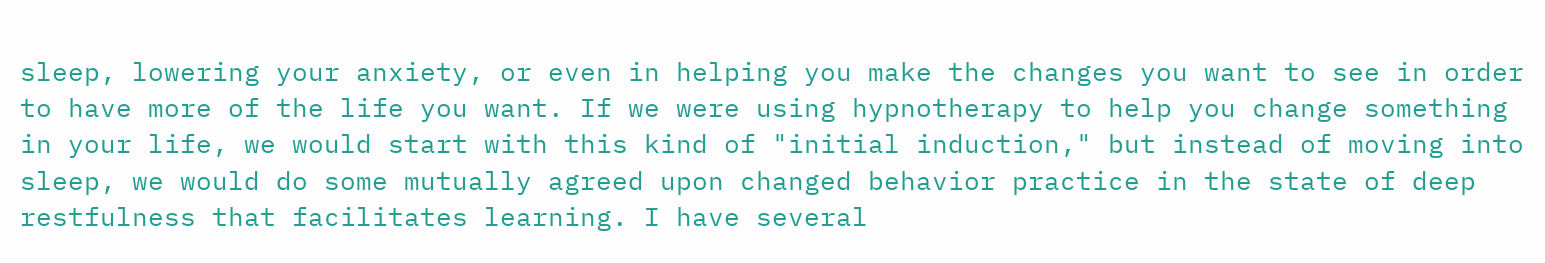sleep, lowering your anxiety, or even in helping you make the changes you want to see in order to have more of the life you want. If we were using hypnotherapy to help you change something in your life, we would start with this kind of "initial induction," but instead of moving into sleep, we would do some mutually agreed upon changed behavior practice in the state of deep restfulness that facilitates learning. I have several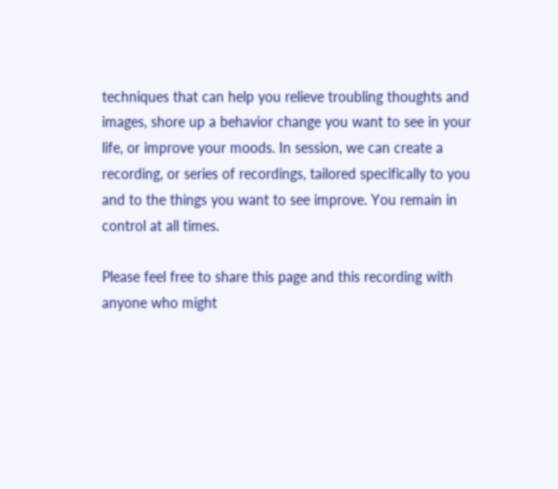techniques that can help you relieve troubling thoughts and images, shore up a behavior change you want to see in your life, or improve your moods. In session, we can create a recording, or series of recordings, tailored specifically to you and to the things you want to see improve. You remain in control at all times.

Please feel free to share this page and this recording with anyone who might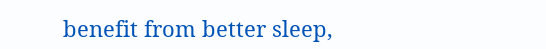benefit from better sleep,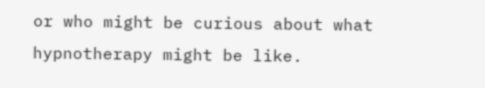or who might be curious about what hypnotherapy might be like.